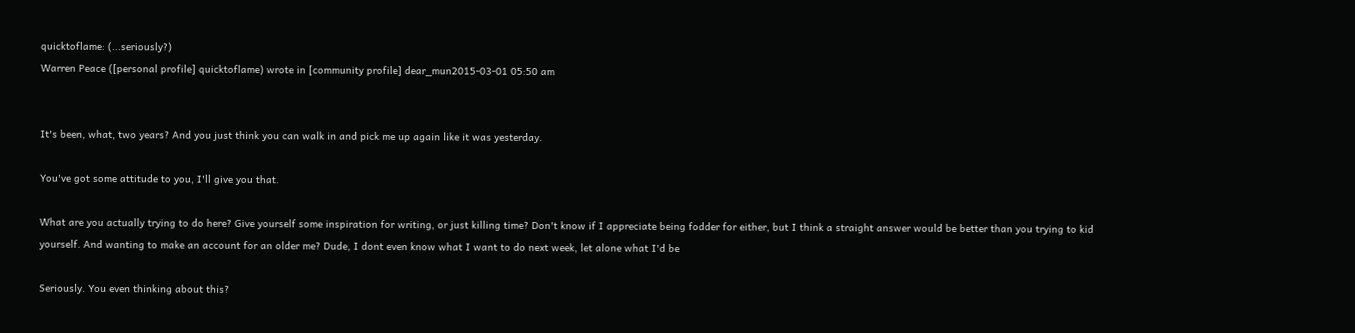quicktoflame: (...seriously?)
Warren Peace ([personal profile] quicktoflame) wrote in [community profile] dear_mun2015-03-01 05:50 am


It's been, what, two years? And you just think you can walk in and pick me up again like it was yesterday.

You've got some attitude to you, I'll give you that.

What are you actually trying to do here? Give yourself some inspiration for writing, or just killing time? Don't know if I appreciate being fodder for either, but I think a straight answer would be better than you trying to kid yourself. And wanting to make an account for an older me? Dude, I dont even know what I want to do next week, let alone what I'd be

Seriously. You even thinking about this?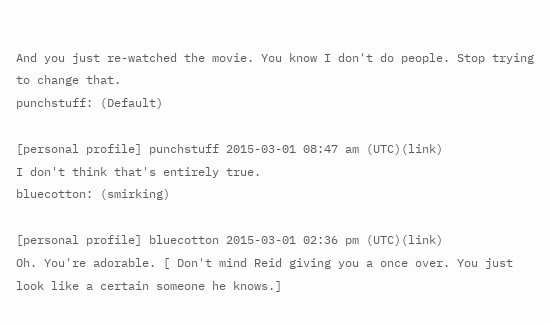And you just re-watched the movie. You know I don't do people. Stop trying to change that.
punchstuff: (Default)

[personal profile] punchstuff 2015-03-01 08:47 am (UTC)(link)
I don't think that's entirely true.
bluecotton: (smirking)

[personal profile] bluecotton 2015-03-01 02:36 pm (UTC)(link)
Oh. You're adorable. [ Don't mind Reid giving you a once over. You just look like a certain someone he knows.]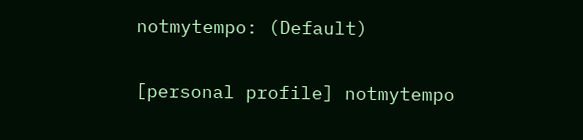notmytempo: (Default)

[personal profile] notmytempo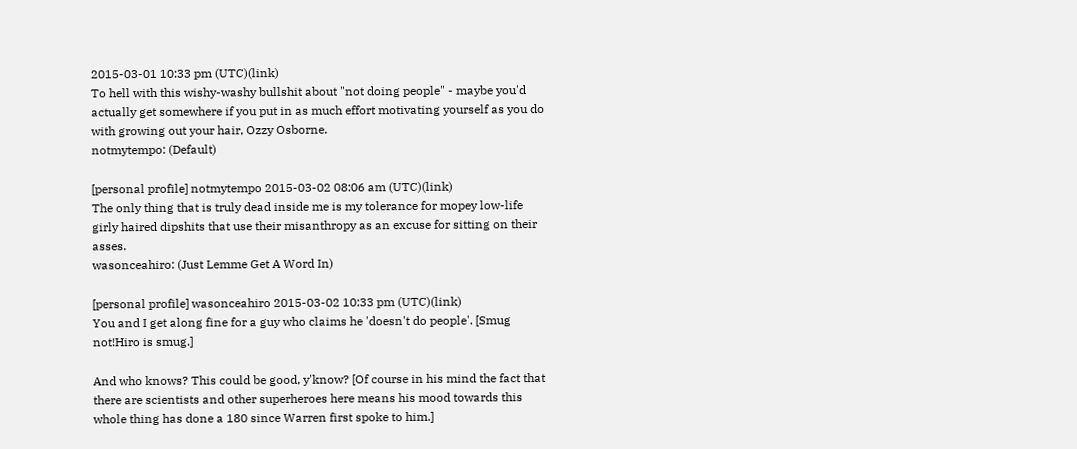2015-03-01 10:33 pm (UTC)(link)
To hell with this wishy-washy bullshit about "not doing people" - maybe you'd actually get somewhere if you put in as much effort motivating yourself as you do with growing out your hair, Ozzy Osborne.
notmytempo: (Default)

[personal profile] notmytempo 2015-03-02 08:06 am (UTC)(link)
The only thing that is truly dead inside me is my tolerance for mopey low-life girly haired dipshits that use their misanthropy as an excuse for sitting on their asses.
wasonceahiro: (Just Lemme Get A Word In)

[personal profile] wasonceahiro 2015-03-02 10:33 pm (UTC)(link)
You and I get along fine for a guy who claims he 'doesn't do people'. [Smug not!Hiro is smug.]

And who knows? This could be good, y'know? [Of course in his mind the fact that there are scientists and other superheroes here means his mood towards this whole thing has done a 180 since Warren first spoke to him.]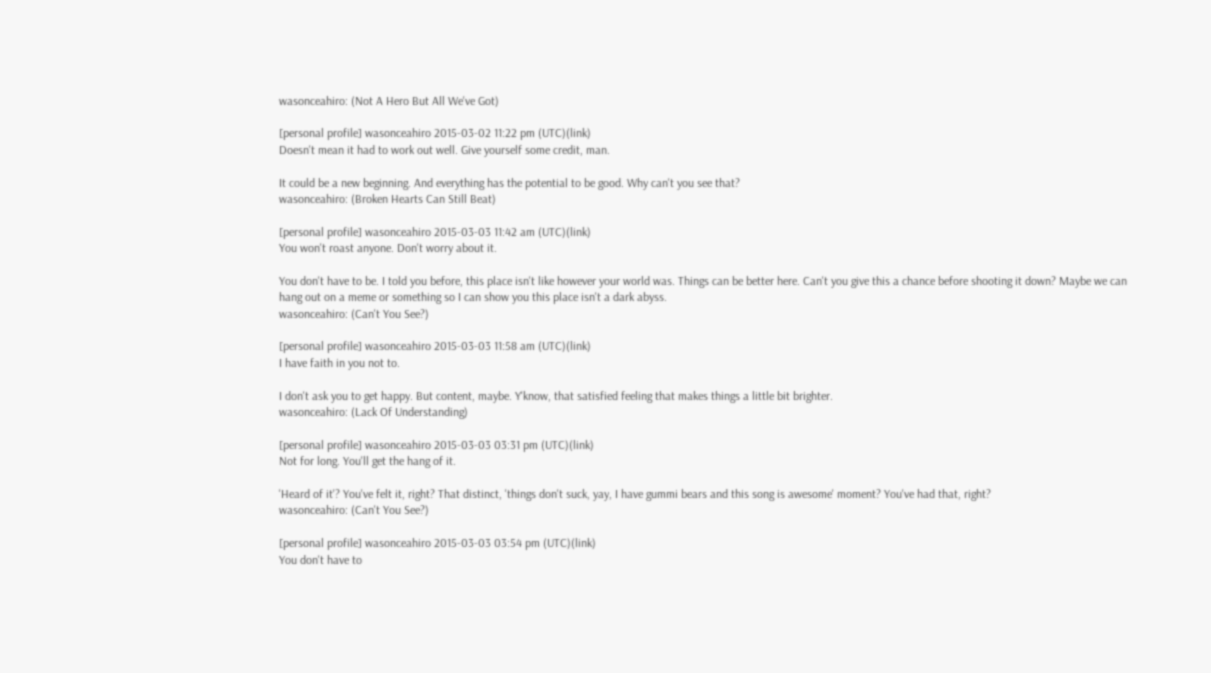wasonceahiro: (Not A Hero But All We've Got)

[personal profile] wasonceahiro 2015-03-02 11:22 pm (UTC)(link)
Doesn't mean it had to work out well. Give yourself some credit, man.

It could be a new beginning. And everything has the potential to be good. Why can't you see that?
wasonceahiro: (Broken Hearts Can Still Beat)

[personal profile] wasonceahiro 2015-03-03 11:42 am (UTC)(link)
You won't roast anyone. Don't worry about it.

You don't have to be. I told you before, this place isn't like however your world was. Things can be better here. Can't you give this a chance before shooting it down? Maybe we can hang out on a meme or something so I can show you this place isn't a dark abyss.
wasonceahiro: (Can't You See?)

[personal profile] wasonceahiro 2015-03-03 11:58 am (UTC)(link)
I have faith in you not to.

I don't ask you to get happy. But content, maybe. Y'know, that satisfied feeling that makes things a little bit brighter.
wasonceahiro: (Lack Of Understanding)

[personal profile] wasonceahiro 2015-03-03 03:31 pm (UTC)(link)
Not for long. You'll get the hang of it.

'Heard of it'? You've felt it, right? That distinct, 'things don't suck, yay, I have gummi bears and this song is awesome' moment? You've had that, right?
wasonceahiro: (Can't You See?)

[personal profile] wasonceahiro 2015-03-03 03:54 pm (UTC)(link)
You don't have to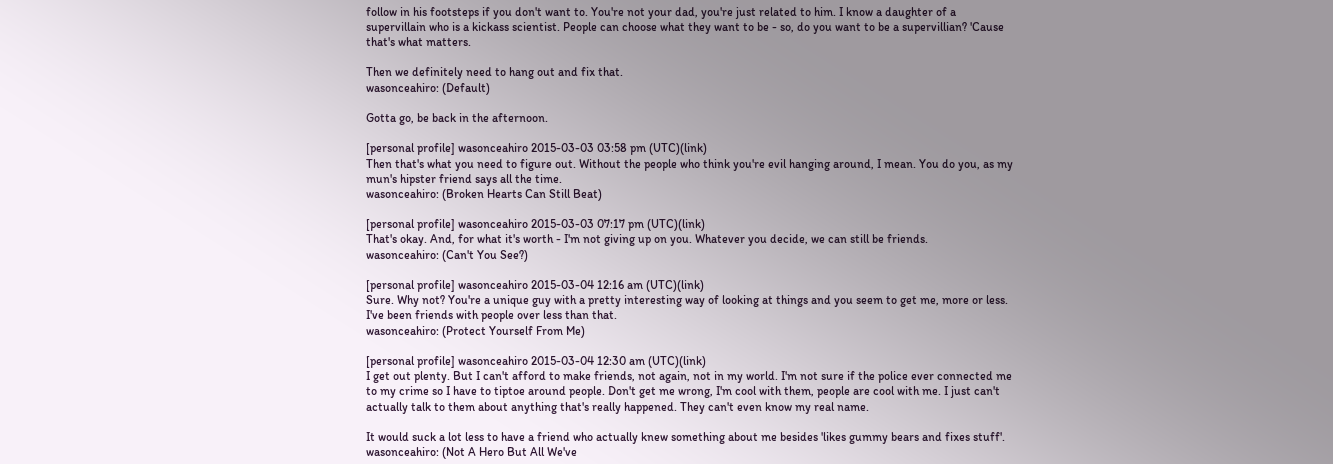follow in his footsteps if you don't want to. You're not your dad, you're just related to him. I know a daughter of a supervillain who is a kickass scientist. People can choose what they want to be - so, do you want to be a supervillian? 'Cause that's what matters.

Then we definitely need to hang out and fix that.
wasonceahiro: (Default)

Gotta go, be back in the afternoon.

[personal profile] wasonceahiro 2015-03-03 03:58 pm (UTC)(link)
Then that's what you need to figure out. Without the people who think you're evil hanging around, I mean. You do you, as my mun's hipster friend says all the time.
wasonceahiro: (Broken Hearts Can Still Beat)

[personal profile] wasonceahiro 2015-03-03 07:17 pm (UTC)(link)
That's okay. And, for what it's worth - I'm not giving up on you. Whatever you decide, we can still be friends.
wasonceahiro: (Can't You See?)

[personal profile] wasonceahiro 2015-03-04 12:16 am (UTC)(link)
Sure. Why not? You're a unique guy with a pretty interesting way of looking at things and you seem to get me, more or less. I've been friends with people over less than that.
wasonceahiro: (Protect Yourself From Me)

[personal profile] wasonceahiro 2015-03-04 12:30 am (UTC)(link)
I get out plenty. But I can't afford to make friends, not again, not in my world. I'm not sure if the police ever connected me to my crime so I have to tiptoe around people. Don't get me wrong, I'm cool with them, people are cool with me. I just can't actually talk to them about anything that's really happened. They can't even know my real name.

It would suck a lot less to have a friend who actually knew something about me besides 'likes gummy bears and fixes stuff'.
wasonceahiro: (Not A Hero But All We've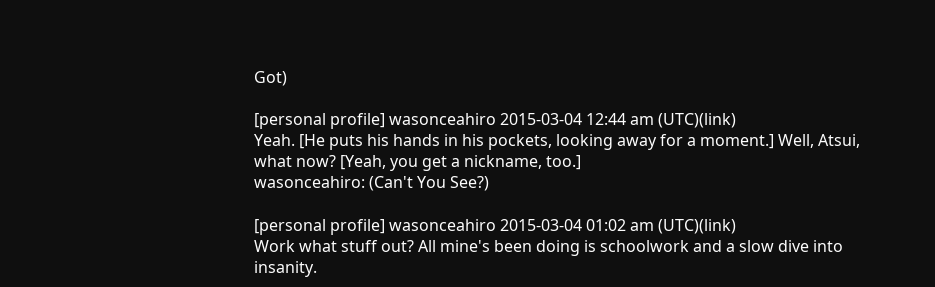Got)

[personal profile] wasonceahiro 2015-03-04 12:44 am (UTC)(link)
Yeah. [He puts his hands in his pockets, looking away for a moment.] Well, Atsui, what now? [Yeah, you get a nickname, too.]
wasonceahiro: (Can't You See?)

[personal profile] wasonceahiro 2015-03-04 01:02 am (UTC)(link)
Work what stuff out? All mine's been doing is schoolwork and a slow dive into insanity.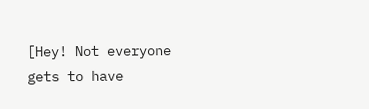[Hey! Not everyone gets to have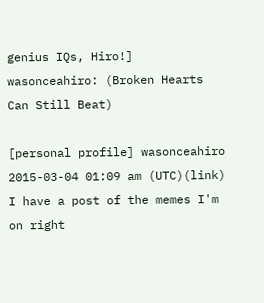genius IQs, Hiro!]
wasonceahiro: (Broken Hearts Can Still Beat)

[personal profile] wasonceahiro 2015-03-04 01:09 am (UTC)(link)
I have a post of the memes I'm on right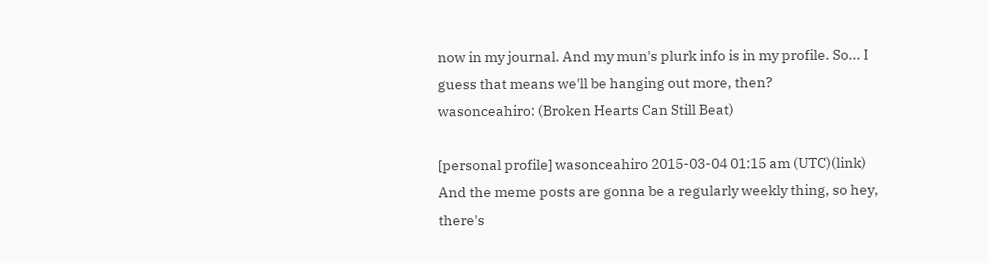now in my journal. And my mun's plurk info is in my profile. So... I guess that means we'll be hanging out more, then?
wasonceahiro: (Broken Hearts Can Still Beat)

[personal profile] wasonceahiro 2015-03-04 01:15 am (UTC)(link)
And the meme posts are gonna be a regularly weekly thing, so hey, there's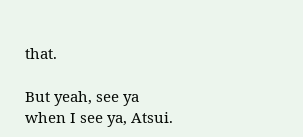that.

But yeah, see ya when I see ya, Atsui.